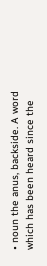• noun the anus, backside. A word which has been heard since the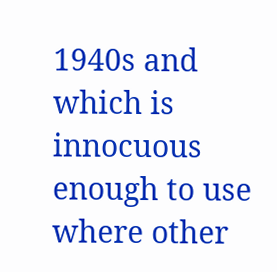1940s and which is innocuous enough to use where other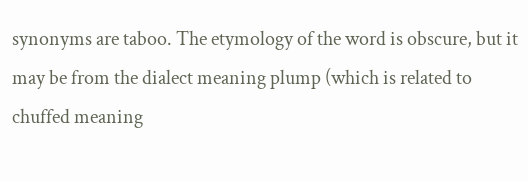synonyms are taboo. The etymology of the word is obscure, but it may be from the dialect meaning plump (which is related to chuffed meaning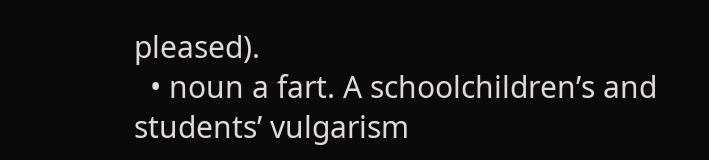pleased).
  • noun a fart. A schoolchildren’s and students’ vulgarism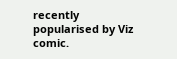recently popularised by Viz comic.